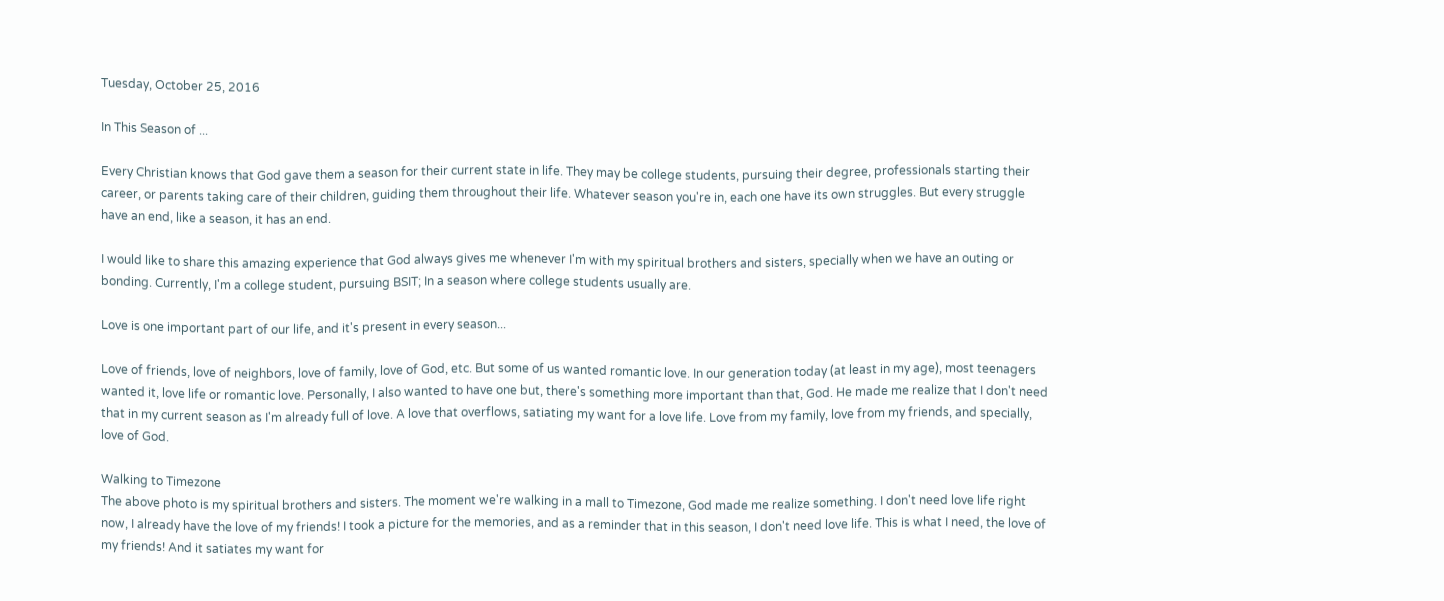Tuesday, October 25, 2016

In This Season of ...

Every Christian knows that God gave them a season for their current state in life. They may be college students, pursuing their degree, professionals starting their career, or parents taking care of their children, guiding them throughout their life. Whatever season you're in, each one have its own struggles. But every struggle have an end, like a season, it has an end.

I would like to share this amazing experience that God always gives me whenever I'm with my spiritual brothers and sisters, specially when we have an outing or bonding. Currently, I'm a college student, pursuing BSIT; In a season where college students usually are.

Love is one important part of our life, and it's present in every season...

Love of friends, love of neighbors, love of family, love of God, etc. But some of us wanted romantic love. In our generation today (at least in my age), most teenagers wanted it, love life or romantic love. Personally, I also wanted to have one but, there's something more important than that, God. He made me realize that I don't need that in my current season as I'm already full of love. A love that overflows, satiating my want for a love life. Love from my family, love from my friends, and specially, love of God.

Walking to Timezone
The above photo is my spiritual brothers and sisters. The moment we're walking in a mall to Timezone, God made me realize something. I don't need love life right now, I already have the love of my friends! I took a picture for the memories, and as a reminder that in this season, I don't need love life. This is what I need, the love of my friends! And it satiates my want for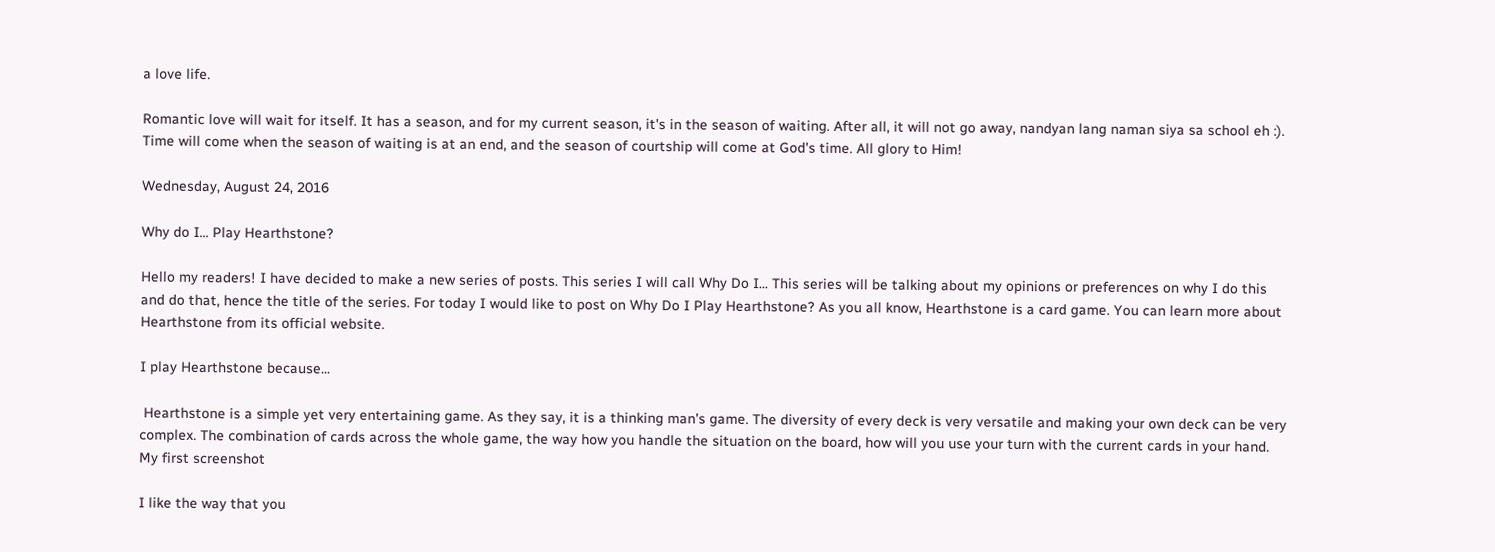a love life.

Romantic love will wait for itself. It has a season, and for my current season, it's in the season of waiting. After all, it will not go away, nandyan lang naman siya sa school eh :). Time will come when the season of waiting is at an end, and the season of courtship will come at God's time. All glory to Him!

Wednesday, August 24, 2016

Why do I... Play Hearthstone?

Hello my readers! I have decided to make a new series of posts. This series I will call Why Do I... This series will be talking about my opinions or preferences on why I do this and do that, hence the title of the series. For today I would like to post on Why Do I Play Hearthstone? As you all know, Hearthstone is a card game. You can learn more about Hearthstone from its official website.

I play Hearthstone because...

 Hearthstone is a simple yet very entertaining game. As they say, it is a thinking man's game. The diversity of every deck is very versatile and making your own deck can be very complex. The combination of cards across the whole game, the way how you handle the situation on the board, how will you use your turn with the current cards in your hand.
My first screenshot

I like the way that you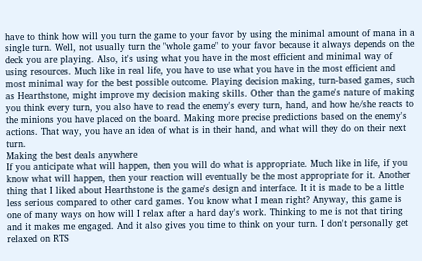have to think how will you turn the game to your favor by using the minimal amount of mana in a single turn. Well, not usually turn the "whole game" to your favor because it always depends on the deck you are playing. Also, it's using what you have in the most efficient and minimal way of using resources. Much like in real life, you have to use what you have in the most efficient and most minimal way for the best possible outcome. Playing decision making, turn-based games, such as Hearthstone, might improve my decision making skills. Other than the game's nature of making you think every turn, you also have to read the enemy's every turn, hand, and how he/she reacts to the minions you have placed on the board. Making more precise predictions based on the enemy's actions. That way, you have an idea of what is in their hand, and what will they do on their next turn.
Making the best deals anywhere
If you anticipate what will happen, then you will do what is appropriate. Much like in life, if you know what will happen, then your reaction will eventually be the most appropriate for it. Another thing that I liked about Hearthstone is the game's design and interface. It it is made to be a little less serious compared to other card games. You know what I mean right? Anyway, this game is one of many ways on how will I relax after a hard day's work. Thinking to me is not that tiring and it makes me engaged. And it also gives you time to think on your turn. I don't personally get relaxed on RTS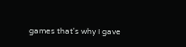games that's why I gave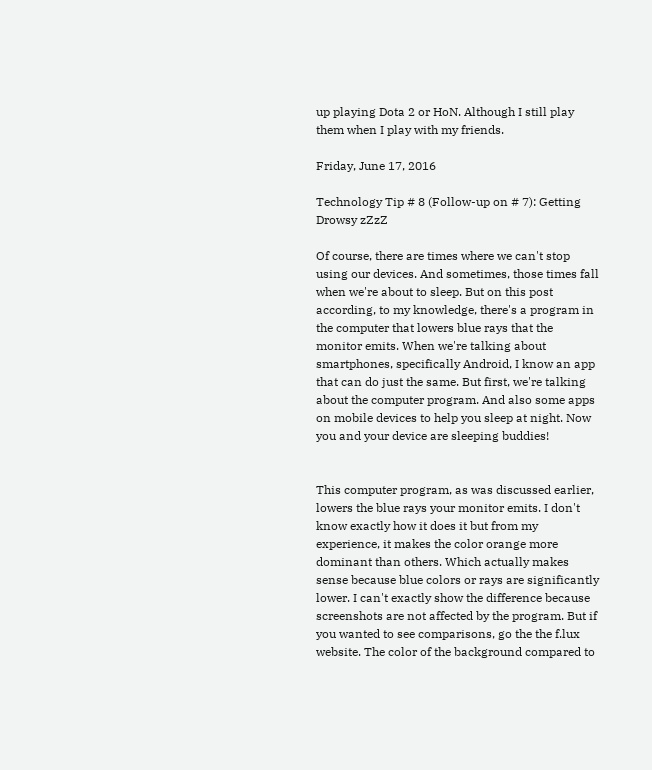up playing Dota 2 or HoN. Although I still play them when I play with my friends.

Friday, June 17, 2016

Technology Tip # 8 (Follow-up on # 7): Getting Drowsy zZzZ

Of course, there are times where we can't stop using our devices. And sometimes, those times fall when we're about to sleep. But on this post according, to my knowledge, there's a program in the computer that lowers blue rays that the monitor emits. When we're talking about smartphones, specifically Android, I know an app that can do just the same. But first, we're talking about the computer program. And also some apps on mobile devices to help you sleep at night. Now you and your device are sleeping buddies!


This computer program, as was discussed earlier, lowers the blue rays your monitor emits. I don't know exactly how it does it but from my experience, it makes the color orange more dominant than others. Which actually makes sense because blue colors or rays are significantly lower. I can't exactly show the difference because screenshots are not affected by the program. But if you wanted to see comparisons, go the the f.lux website. The color of the background compared to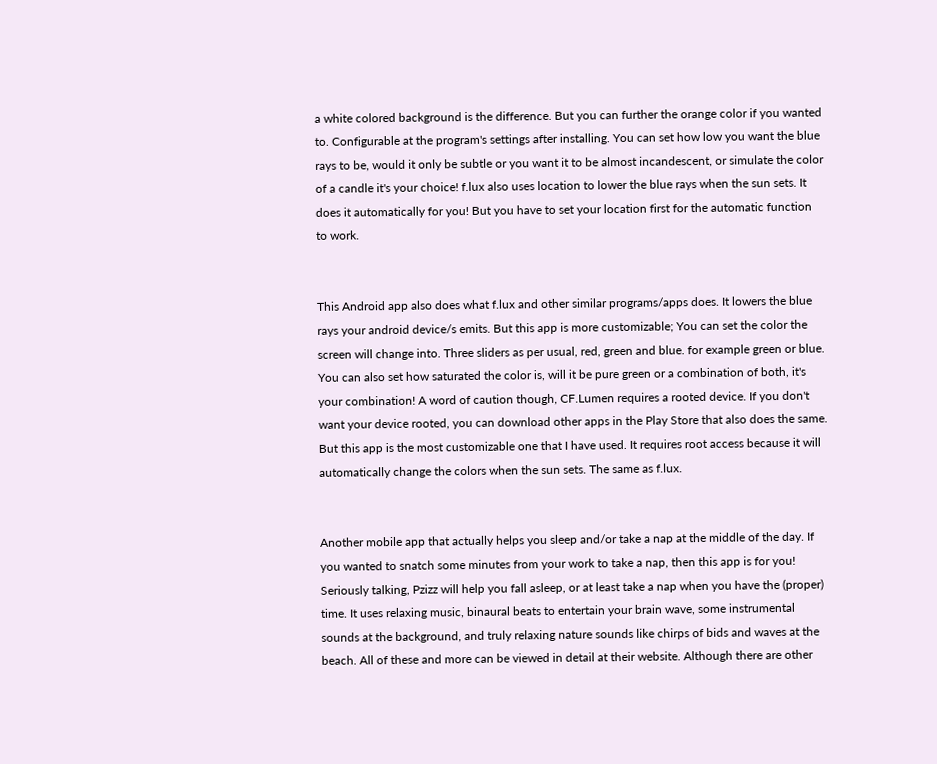a white colored background is the difference. But you can further the orange color if you wanted to. Configurable at the program's settings after installing. You can set how low you want the blue rays to be, would it only be subtle or you want it to be almost incandescent, or simulate the color of a candle it's your choice! f.lux also uses location to lower the blue rays when the sun sets. It does it automatically for you! But you have to set your location first for the automatic function to work.


This Android app also does what f.lux and other similar programs/apps does. It lowers the blue rays your android device/s emits. But this app is more customizable; You can set the color the screen will change into. Three sliders as per usual, red, green and blue. for example green or blue. You can also set how saturated the color is, will it be pure green or a combination of both, it's your combination! A word of caution though, CF.Lumen requires a rooted device. If you don't want your device rooted, you can download other apps in the Play Store that also does the same. But this app is the most customizable one that I have used. It requires root access because it will automatically change the colors when the sun sets. The same as f.lux.


Another mobile app that actually helps you sleep and/or take a nap at the middle of the day. If you wanted to snatch some minutes from your work to take a nap, then this app is for you! Seriously talking, Pzizz will help you fall asleep, or at least take a nap when you have the (proper) time. It uses relaxing music, binaural beats to entertain your brain wave, some instrumental sounds at the background, and truly relaxing nature sounds like chirps of bids and waves at the beach. All of these and more can be viewed in detail at their website. Although there are other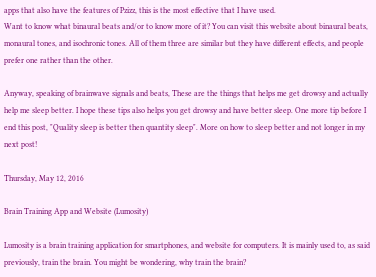apps that also have the features of Pzizz, this is the most effective that I have used.
Want to know what binaural beats and/or to know more of it? You can visit this website about binaural beats, monaural tones, and isochronic tones. All of them three are similar but they have different effects, and people prefer one rather than the other.

Anyway, speaking of brainwave signals and beats, These are the things that helps me get drowsy and actually help me sleep better. I hope these tips also helps you get drowsy and have better sleep. One more tip before I end this post, "Quality sleep is better then quantity sleep". More on how to sleep better and not longer in my next post!

Thursday, May 12, 2016

Brain Training App and Website (Lumosity)

Lumosity is a brain training application for smartphones, and website for computers. It is mainly used to, as said previously, train the brain. You might be wondering, why train the brain?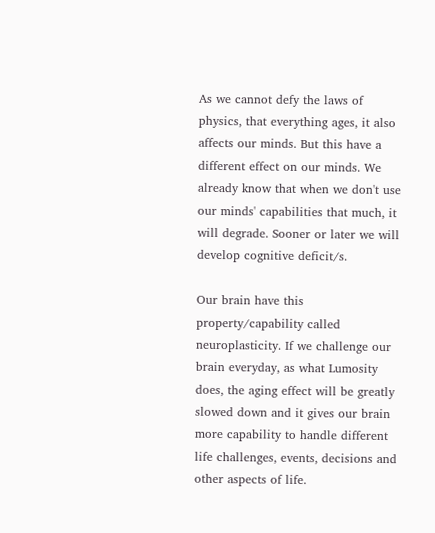As we cannot defy the laws of physics, that everything ages, it also affects our minds. But this have a different effect on our minds. We already know that when we don't use our minds' capabilities that much, it will degrade. Sooner or later we will develop cognitive deficit/s.

Our brain have this property/capability called neuroplasticity. If we challenge our brain everyday, as what Lumosity does, the aging effect will be greatly slowed down and it gives our brain more capability to handle different life challenges, events, decisions and other aspects of life.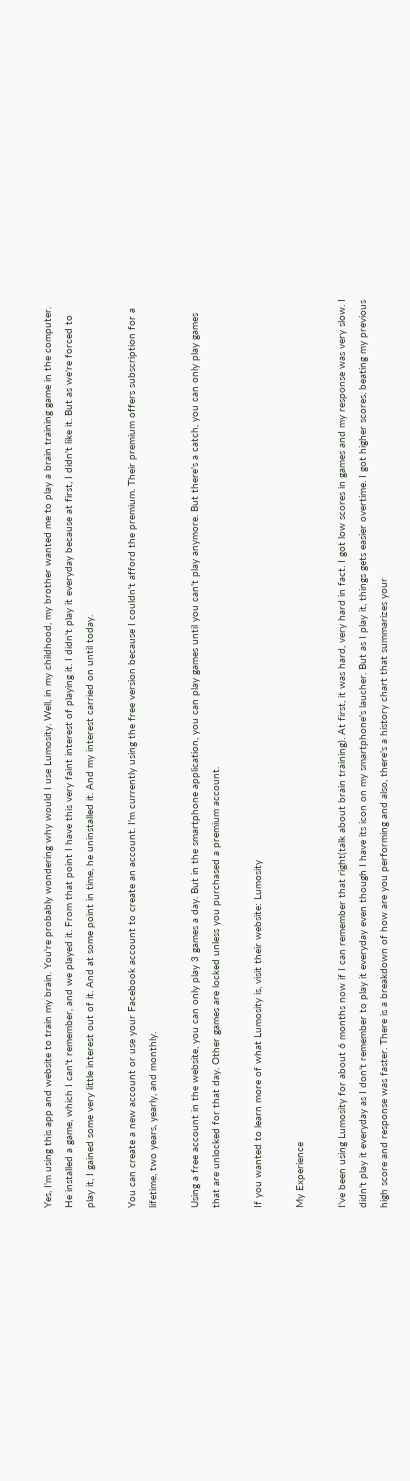Yes, I'm using this app and website to train my brain. You're probably wondering why would I use Lumosity. Well, in my childhood, my brother wanted me to play a brain training game in the computer. He installed a game, which I can't remember, and we played it. From that point I have this very faint interest of playing it. I didn't play it everyday because at first, I didn't like it. But as we're forced to play it, I gained some very little interest out of it. And at some point in time, he uninstalled it. And my interest carried on until today.

You can create a new account or use your Facebook account to create an account. I'm currently using the free version because I couldn't afford the premium. Their premium offers subscription for a lifetime, two years, yearly, and monthly.

Using a free account in the website, you can only play 3 games a day. But in the smartphone application, you can play games until you can't play anymore. But there's a catch, you can only play games that are unlocked for that day. Other games are locked unless you purchased a premium account.

If you wanted to learn more of what Lumosity is, visit their website: Lumosity

My Experience

I've been using Lumosity for about 6 months now if I can remember that right(talk about brain training). At first, it was hard, very hard in fact. I got low scores in games and my response was very slow. I didn't play it everyday as I don't remember to play it everyday even though I have its icon on my smartphone's laucher. But as I play it, things gets easier overtime. I got higher scores, beating my previous high score and response was faster. There is a breakdown of how are you performing and also, there's a history chart that summarizes your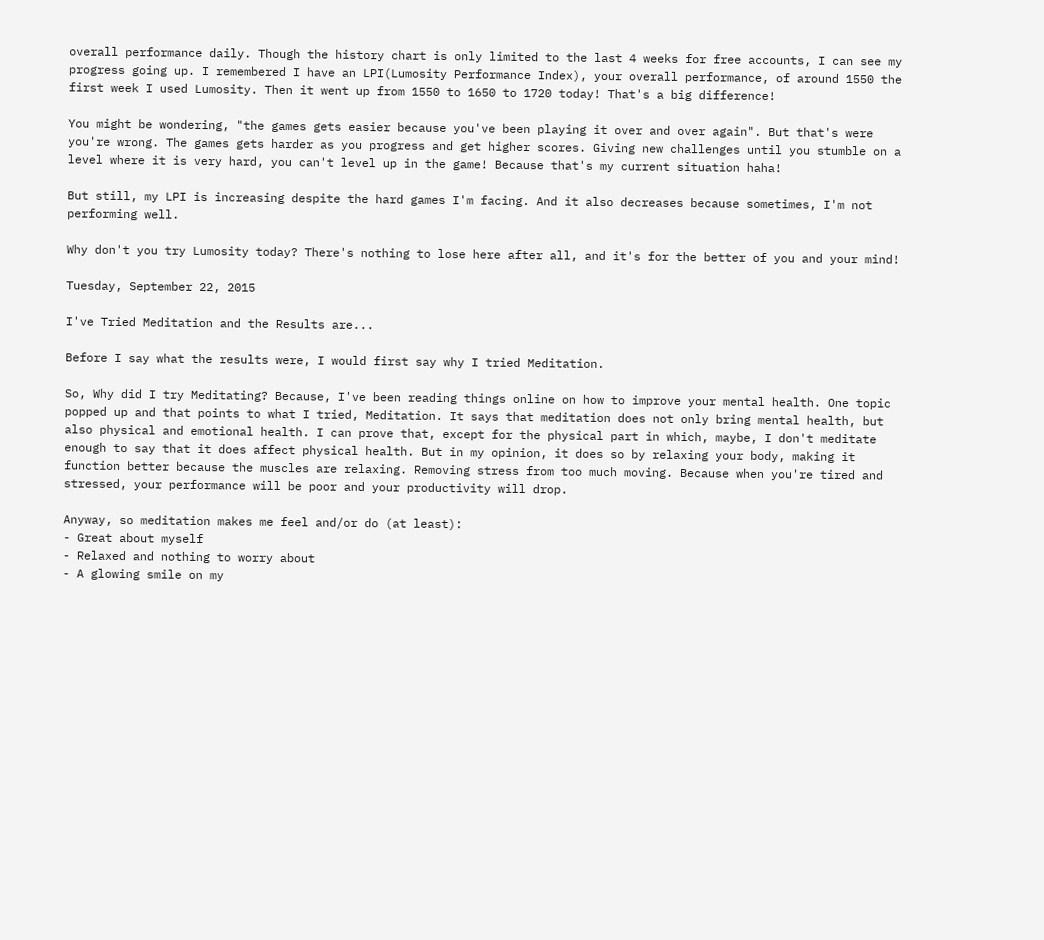overall performance daily. Though the history chart is only limited to the last 4 weeks for free accounts, I can see my progress going up. I remembered I have an LPI(Lumosity Performance Index), your overall performance, of around 1550 the first week I used Lumosity. Then it went up from 1550 to 1650 to 1720 today! That's a big difference!

You might be wondering, "the games gets easier because you've been playing it over and over again". But that's were you're wrong. The games gets harder as you progress and get higher scores. Giving new challenges until you stumble on a level where it is very hard, you can't level up in the game! Because that's my current situation haha!

But still, my LPI is increasing despite the hard games I'm facing. And it also decreases because sometimes, I'm not performing well.

Why don't you try Lumosity today? There's nothing to lose here after all, and it's for the better of you and your mind!

Tuesday, September 22, 2015

I've Tried Meditation and the Results are...

Before I say what the results were, I would first say why I tried Meditation.

So, Why did I try Meditating? Because, I've been reading things online on how to improve your mental health. One topic popped up and that points to what I tried, Meditation. It says that meditation does not only bring mental health, but also physical and emotional health. I can prove that, except for the physical part in which, maybe, I don't meditate enough to say that it does affect physical health. But in my opinion, it does so by relaxing your body, making it function better because the muscles are relaxing. Removing stress from too much moving. Because when you're tired and stressed, your performance will be poor and your productivity will drop.

Anyway, so meditation makes me feel and/or do (at least):
- Great about myself
- Relaxed and nothing to worry about
- A glowing smile on my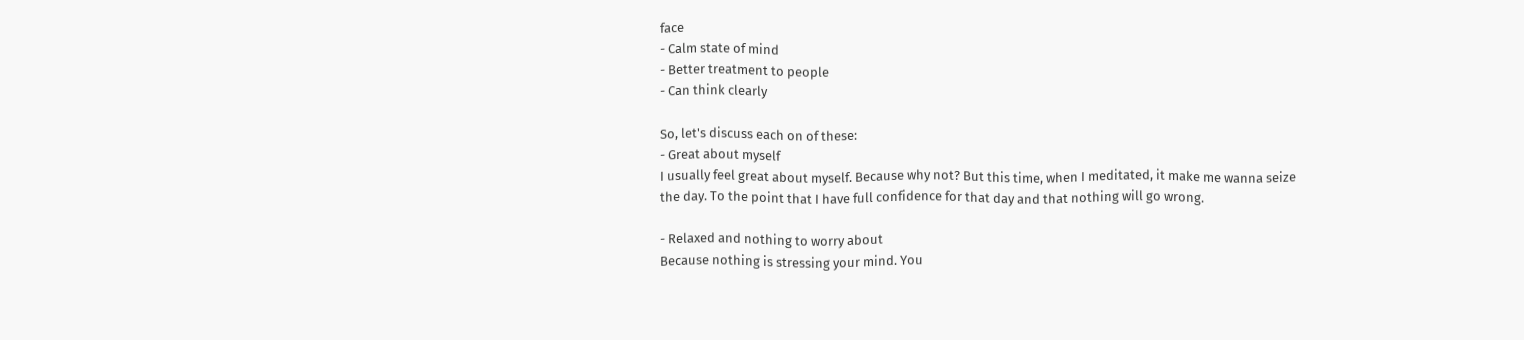face
- Calm state of mind
- Better treatment to people
- Can think clearly

So, let's discuss each on of these:
- Great about myself
I usually feel great about myself. Because why not? But this time, when I meditated, it make me wanna seize the day. To the point that I have full confidence for that day and that nothing will go wrong.

- Relaxed and nothing to worry about
Because nothing is stressing your mind. You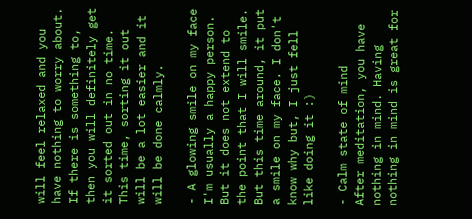will feel relaxed and you have nothing to worry about. If there is something to, then you will definitely get it sorted out in no time. This time, sorting it out will be a lot easier and it will be done calmly.

- A glowing smile on my face
I'm usually a happy person. But it does not extend to the point that I will smile. But this time around, it put a smile on my face. I don't know why but, I just fell like doing it :)

- Calm state of mind
After meditation, you have nothing in mind. Having nothing in mind is great for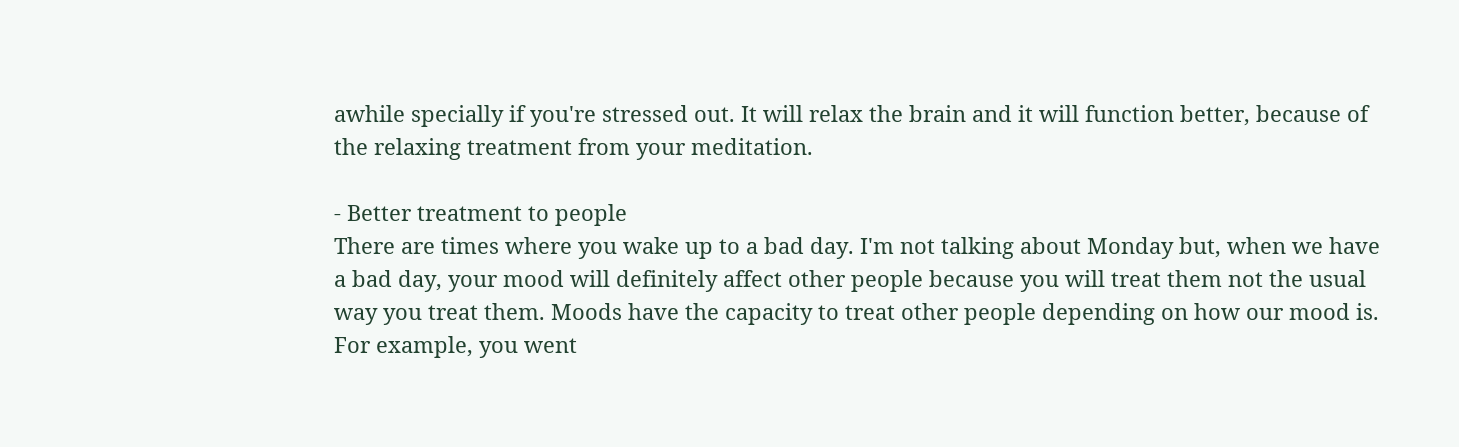awhile specially if you're stressed out. It will relax the brain and it will function better, because of the relaxing treatment from your meditation.

- Better treatment to people
There are times where you wake up to a bad day. I'm not talking about Monday but, when we have a bad day, your mood will definitely affect other people because you will treat them not the usual way you treat them. Moods have the capacity to treat other people depending on how our mood is. For example, you went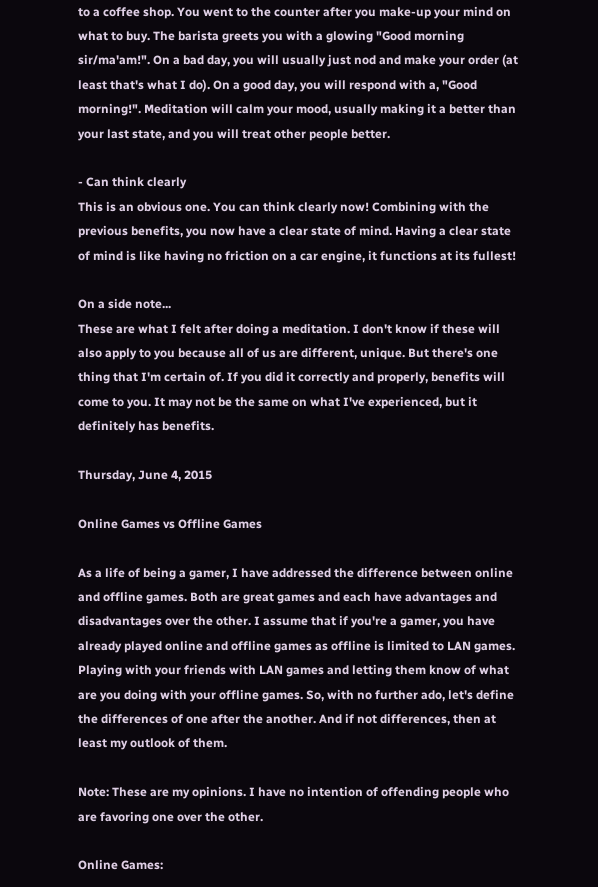to a coffee shop. You went to the counter after you make-up your mind on what to buy. The barista greets you with a glowing "Good morning sir/ma'am!". On a bad day, you will usually just nod and make your order (at least that's what I do). On a good day, you will respond with a, "Good morning!". Meditation will calm your mood, usually making it a better than your last state, and you will treat other people better.

- Can think clearly
This is an obvious one. You can think clearly now! Combining with the previous benefits, you now have a clear state of mind. Having a clear state of mind is like having no friction on a car engine, it functions at its fullest!

On a side note...
These are what I felt after doing a meditation. I don't know if these will also apply to you because all of us are different, unique. But there's one thing that I'm certain of. If you did it correctly and properly, benefits will come to you. It may not be the same on what I've experienced, but it definitely has benefits.

Thursday, June 4, 2015

Online Games vs Offline Games

As a life of being a gamer, I have addressed the difference between online and offline games. Both are great games and each have advantages and disadvantages over the other. I assume that if you're a gamer, you have already played online and offline games as offline is limited to LAN games. Playing with your friends with LAN games and letting them know of what are you doing with your offline games. So, with no further ado, let's define the differences of one after the another. And if not differences, then at least my outlook of them.

Note: These are my opinions. I have no intention of offending people who are favoring one over the other.

Online Games: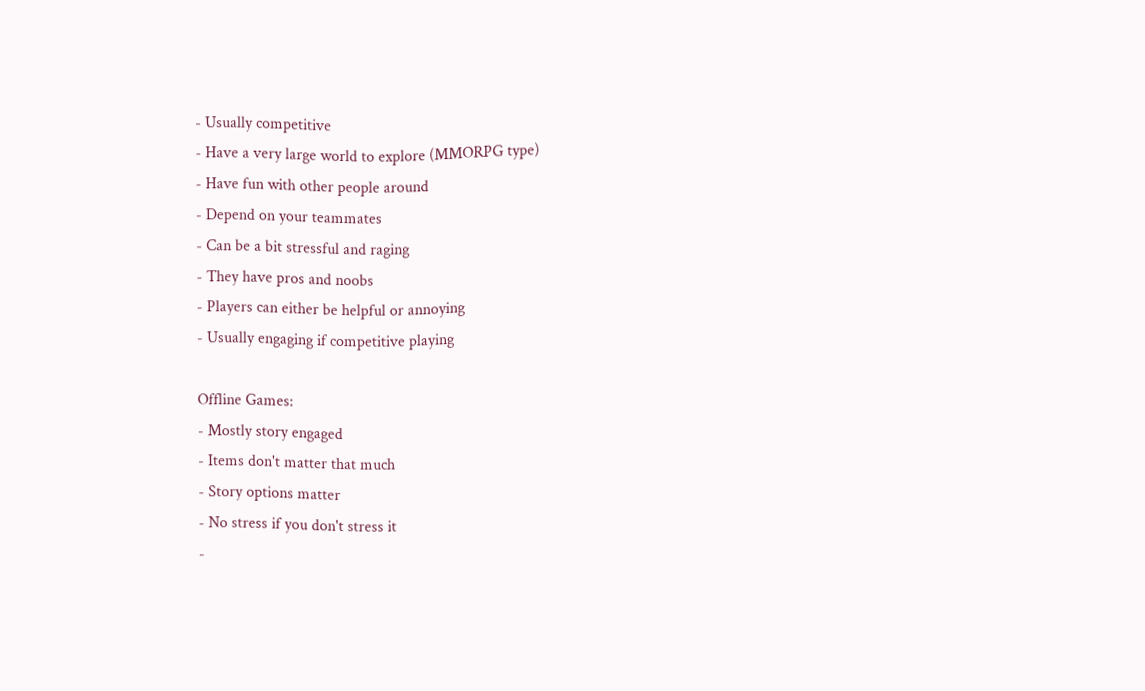- Usually competitive
- Have a very large world to explore (MMORPG type)
- Have fun with other people around
- Depend on your teammates
- Can be a bit stressful and raging
- They have pros and noobs
- Players can either be helpful or annoying
- Usually engaging if competitive playing

Offline Games:
- Mostly story engaged
- Items don't matter that much
- Story options matter
- No stress if you don't stress it
-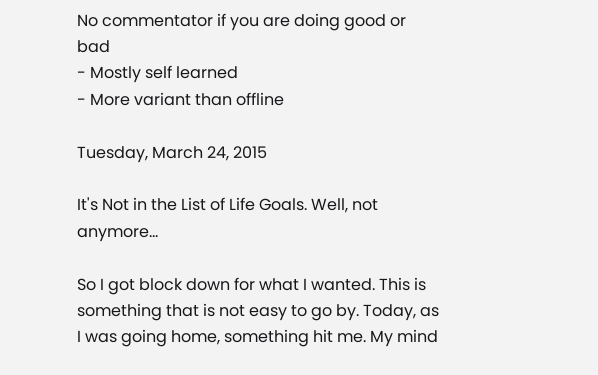No commentator if you are doing good or bad
- Mostly self learned
- More variant than offline

Tuesday, March 24, 2015

It's Not in the List of Life Goals. Well, not anymore...

So I got block down for what I wanted. This is something that is not easy to go by. Today, as I was going home, something hit me. My mind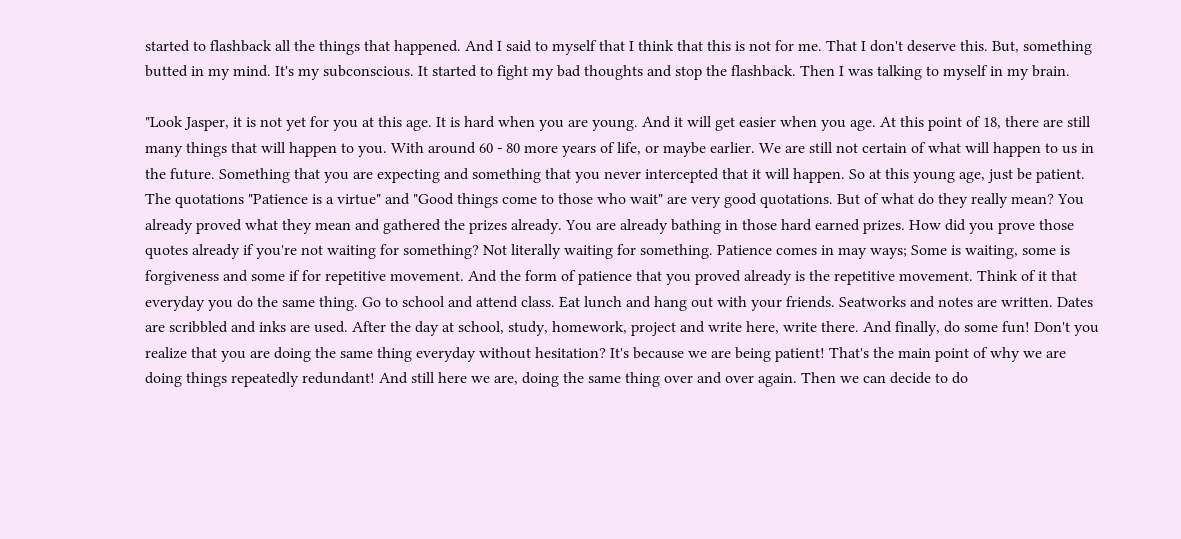started to flashback all the things that happened. And I said to myself that I think that this is not for me. That I don't deserve this. But, something butted in my mind. It's my subconscious. It started to fight my bad thoughts and stop the flashback. Then I was talking to myself in my brain.

"Look Jasper, it is not yet for you at this age. It is hard when you are young. And it will get easier when you age. At this point of 18, there are still many things that will happen to you. With around 60 - 80 more years of life, or maybe earlier. We are still not certain of what will happen to us in the future. Something that you are expecting and something that you never intercepted that it will happen. So at this young age, just be patient. The quotations "Patience is a virtue" and "Good things come to those who wait" are very good quotations. But of what do they really mean? You already proved what they mean and gathered the prizes already. You are already bathing in those hard earned prizes. How did you prove those quotes already if you're not waiting for something? Not literally waiting for something. Patience comes in may ways; Some is waiting, some is forgiveness and some if for repetitive movement. And the form of patience that you proved already is the repetitive movement. Think of it that everyday you do the same thing. Go to school and attend class. Eat lunch and hang out with your friends. Seatworks and notes are written. Dates are scribbled and inks are used. After the day at school, study, homework, project and write here, write there. And finally, do some fun! Don't you realize that you are doing the same thing everyday without hesitation? It's because we are being patient! That's the main point of why we are doing things repeatedly redundant! And still here we are, doing the same thing over and over again. Then we can decide to do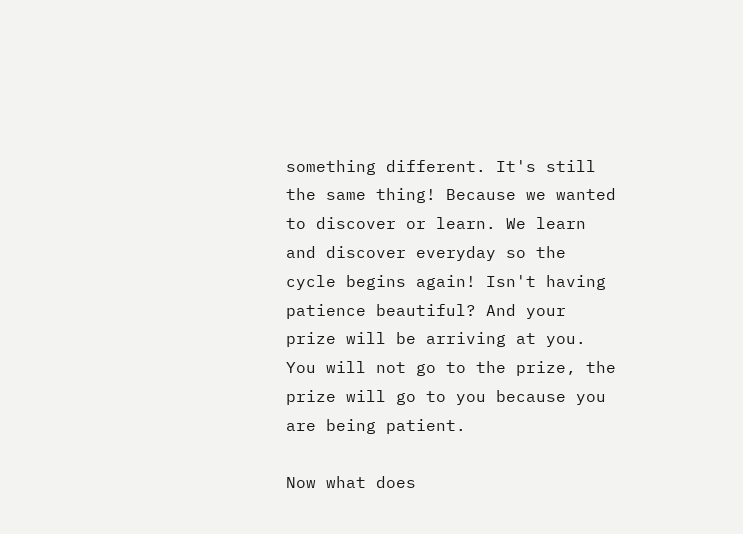something different. It's still the same thing! Because we wanted to discover or learn. We learn and discover everyday so the cycle begins again! Isn't having patience beautiful? And your prize will be arriving at you. You will not go to the prize, the prize will go to you because you are being patient.

Now what does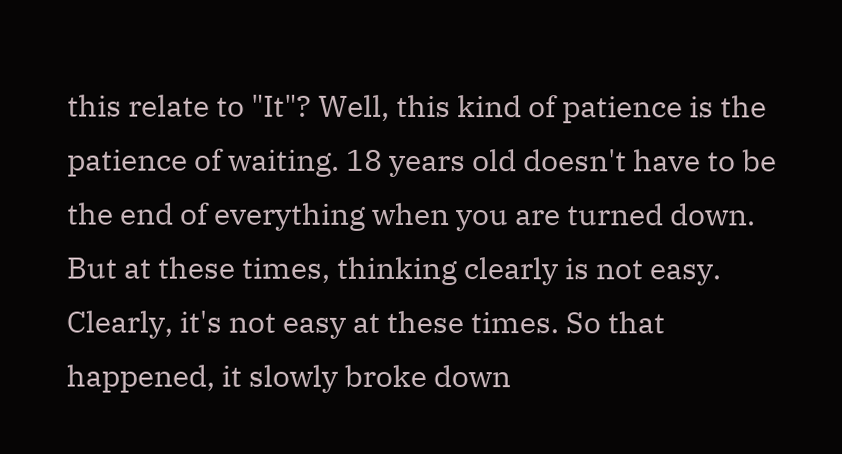this relate to "It"? Well, this kind of patience is the patience of waiting. 18 years old doesn't have to be the end of everything when you are turned down. But at these times, thinking clearly is not easy. Clearly, it's not easy at these times. So that happened, it slowly broke down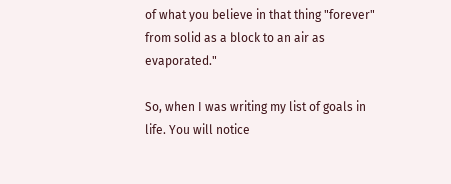of what you believe in that thing "forever" from solid as a block to an air as evaporated."

So, when I was writing my list of goals in life. You will notice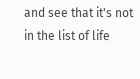and see that it's not in the list of life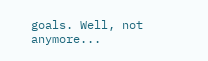goals. Well, not anymore...